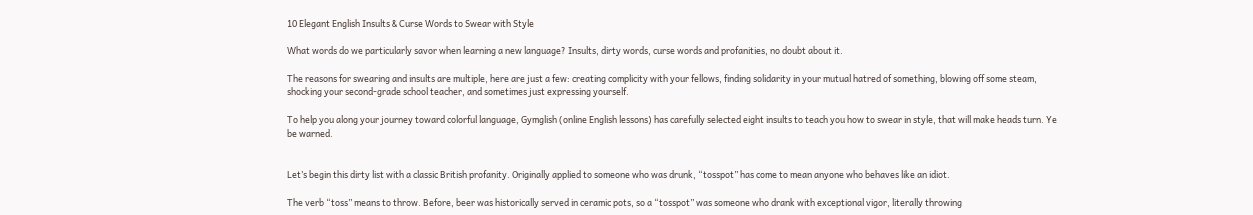10 Elegant English Insults & Curse Words to Swear with Style

What words do we particularly savor when learning a new language? Insults, dirty words, curse words and profanities, no doubt about it.

The reasons for swearing and insults are multiple, here are just a few: creating complicity with your fellows, finding solidarity in your mutual hatred of something, blowing off some steam, shocking your second-grade school teacher, and sometimes just expressing yourself.

To help you along your journey toward colorful language, Gymglish (online English lessons) has carefully selected eight insults to teach you how to swear in style, that will make heads turn. Ye be warned.


Let’s begin this dirty list with a classic British profanity. Originally applied to someone who was drunk, “tosspot” has come to mean anyone who behaves like an idiot.

The verb “toss” means to throw. Before, beer was historically served in ceramic pots, so a “tosspot” was someone who drank with exceptional vigor, literally throwing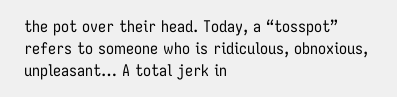the pot over their head. Today, a “tosspot” refers to someone who is ridiculous, obnoxious, unpleasant… A total jerk in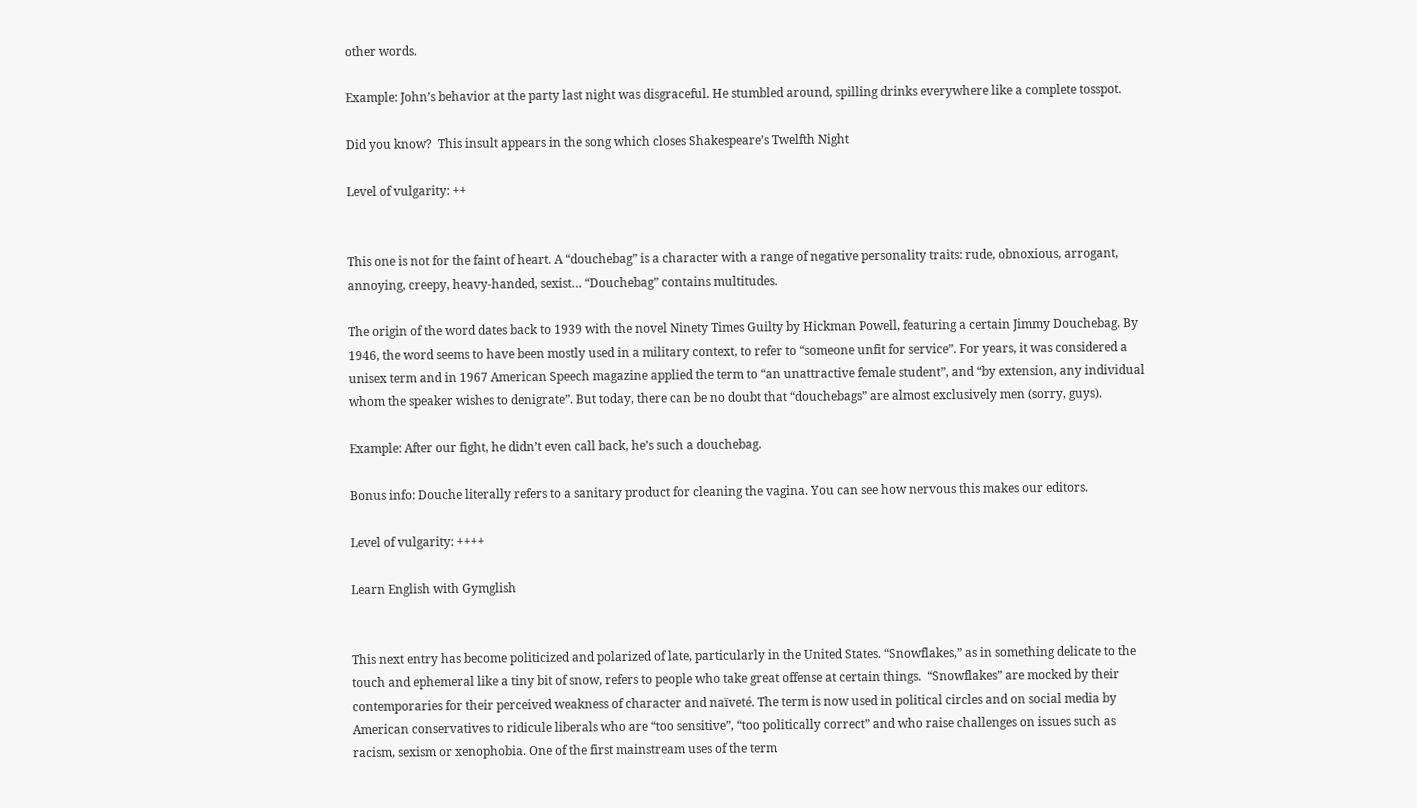other words.

Example: John’s behavior at the party last night was disgraceful. He stumbled around, spilling drinks everywhere like a complete tosspot.

Did you know?  This insult appears in the song which closes Shakespeare’s Twelfth Night

Level of vulgarity: ++


This one is not for the faint of heart. A “douchebag” is a character with a range of negative personality traits: rude, obnoxious, arrogant, annoying, creepy, heavy-handed, sexist… “Douchebag” contains multitudes.

The origin of the word dates back to 1939 with the novel Ninety Times Guilty by Hickman Powell, featuring a certain Jimmy Douchebag. By 1946, the word seems to have been mostly used in a military context, to refer to “someone unfit for service”. For years, it was considered a unisex term and in 1967 American Speech magazine applied the term to “an unattractive female student”, and “by extension, any individual whom the speaker wishes to denigrate”. But today, there can be no doubt that “douchebags” are almost exclusively men (sorry, guys).

Example: After our fight, he didn’t even call back, he’s such a douchebag.

Bonus info: Douche literally refers to a sanitary product for cleaning the vagina. You can see how nervous this makes our editors.

Level of vulgarity: ++++

Learn English with Gymglish


This next entry has become politicized and polarized of late, particularly in the United States. “Snowflakes,” as in something delicate to the touch and ephemeral like a tiny bit of snow, refers to people who take great offense at certain things.  “Snowflakes” are mocked by their contemporaries for their perceived weakness of character and naïveté. The term is now used in political circles and on social media by American conservatives to ridicule liberals who are “too sensitive”, “too politically correct” and who raise challenges on issues such as racism, sexism or xenophobia. One of the first mainstream uses of the term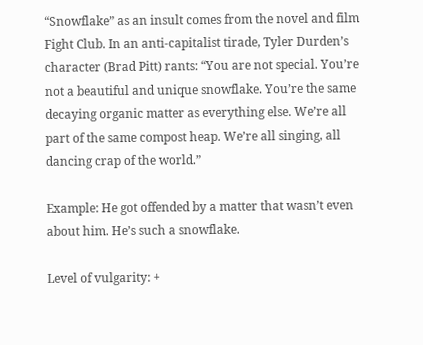“Snowflake” as an insult comes from the novel and film Fight Club. In an anti-capitalist tirade, Tyler Durden’s character (Brad Pitt) rants: “You are not special. You’re not a beautiful and unique snowflake. You’re the same decaying organic matter as everything else. We’re all part of the same compost heap. We’re all singing, all dancing crap of the world.”

Example: He got offended by a matter that wasn’t even about him. He’s such a snowflake.

Level of vulgarity: +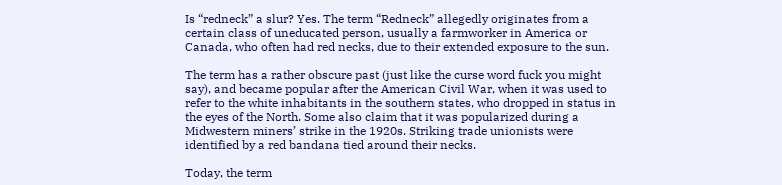Is “redneck” a slur? Yes. The term “Redneck” allegedly originates from a certain class of uneducated person, usually a farmworker in America or Canada, who often had red necks, due to their extended exposure to the sun.

The term has a rather obscure past (just like the curse word fuck you might say), and became popular after the American Civil War, when it was used to refer to the white inhabitants in the southern states, who dropped in status in the eyes of the North. Some also claim that it was popularized during a Midwestern miners’ strike in the 1920s. Striking trade unionists were identified by a red bandana tied around their necks.

Today, the term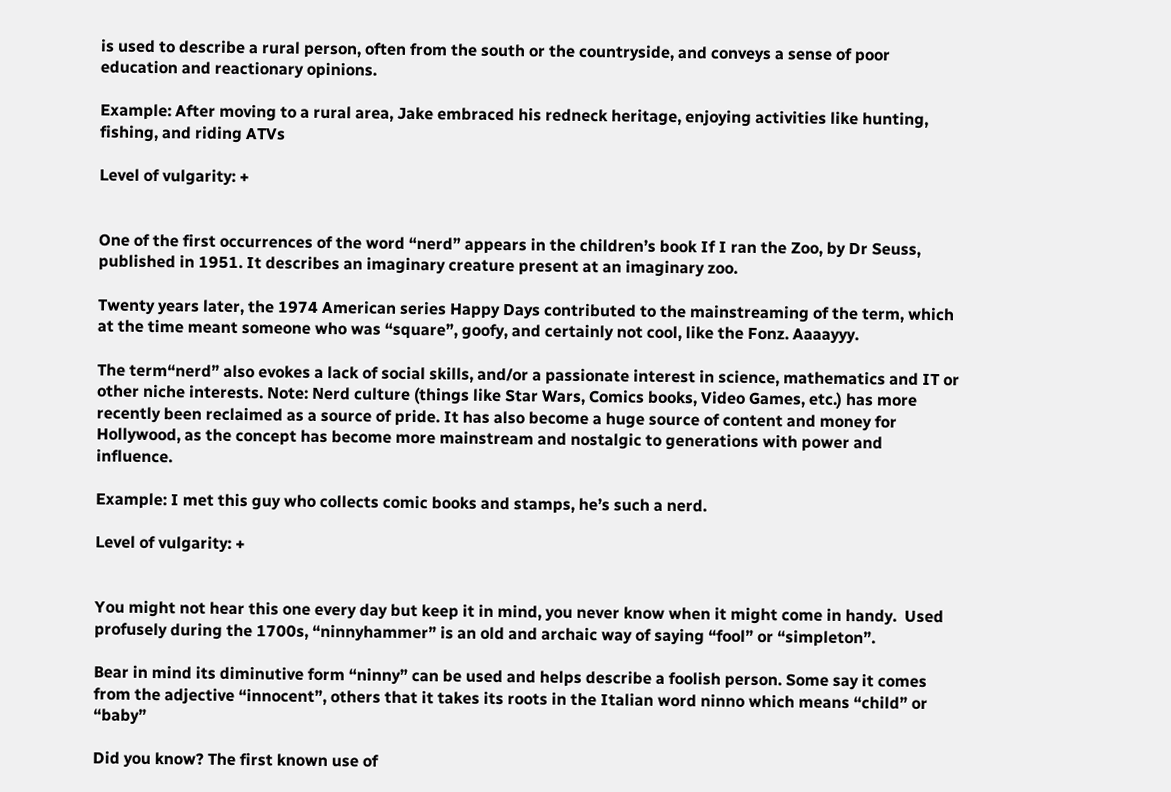is used to describe a rural person, often from the south or the countryside, and conveys a sense of poor education and reactionary opinions.

Example: After moving to a rural area, Jake embraced his redneck heritage, enjoying activities like hunting, fishing, and riding ATVs

Level of vulgarity: +


One of the first occurrences of the word “nerd” appears in the children’s book If I ran the Zoo, by Dr Seuss, published in 1951. It describes an imaginary creature present at an imaginary zoo.

Twenty years later, the 1974 American series Happy Days contributed to the mainstreaming of the term, which at the time meant someone who was “square”, goofy, and certainly not cool, like the Fonz. Aaaayyy.

The term“nerd” also evokes a lack of social skills, and/or a passionate interest in science, mathematics and IT or other niche interests. Note: Nerd culture (things like Star Wars, Comics books, Video Games, etc.) has more recently been reclaimed as a source of pride. It has also become a huge source of content and money for Hollywood, as the concept has become more mainstream and nostalgic to generations with power and influence.

Example: I met this guy who collects comic books and stamps, he’s such a nerd.

Level of vulgarity: +


You might not hear this one every day but keep it in mind, you never know when it might come in handy.  Used profusely during the 1700s, “ninnyhammer” is an old and archaic way of saying “fool” or “simpleton”.

Bear in mind its diminutive form “ninny” can be used and helps describe a foolish person. Some say it comes from the adjective “innocent”, others that it takes its roots in the Italian word ninno which means “child” or “baby”

Did you know? The first known use of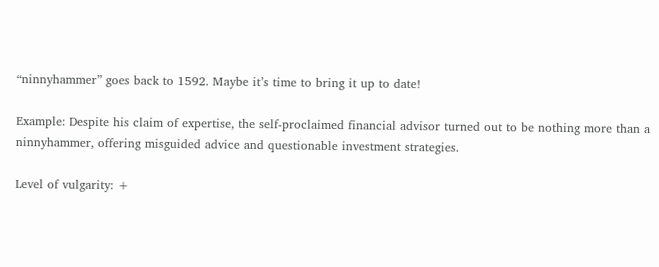“ninnyhammer” goes back to 1592. Maybe it’s time to bring it up to date!

Example: Despite his claim of expertise, the self-proclaimed financial advisor turned out to be nothing more than a ninnyhammer, offering misguided advice and questionable investment strategies.

Level of vulgarity: +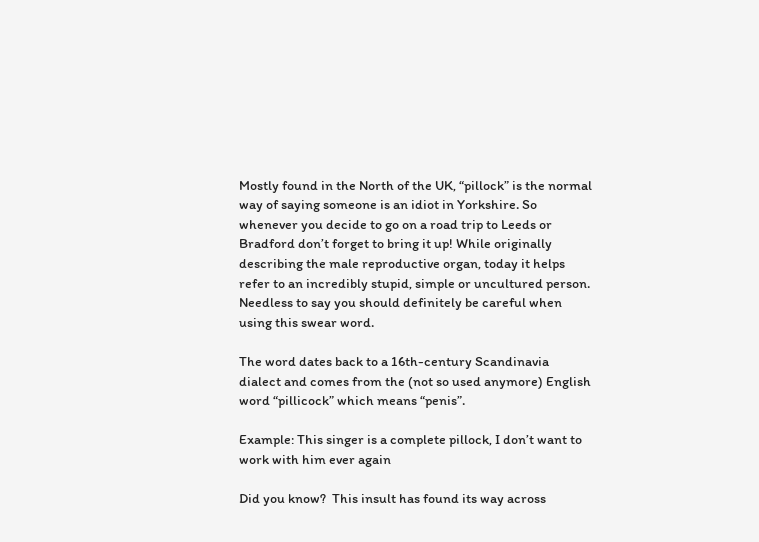Mostly found in the North of the UK, “pillock” is the normal way of saying someone is an idiot in Yorkshire. So whenever you decide to go on a road trip to Leeds or Bradford don’t forget to bring it up! While originally describing the male reproductive organ, today it helps refer to an incredibly stupid, simple or uncultured person. Needless to say you should definitely be careful when using this swear word.

The word dates back to a 16th-century Scandinavia dialect and comes from the (not so used anymore) English word “pillicock” which means “penis”.

Example: This singer is a complete pillock, I don’t want to work with him ever again

Did you know?  This insult has found its way across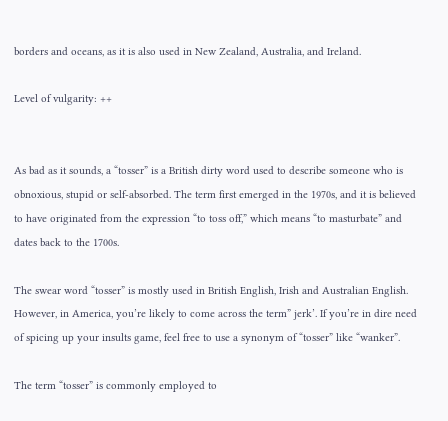borders and oceans, as it is also used in New Zealand, Australia, and Ireland.

Level of vulgarity: ++


As bad as it sounds, a “tosser” is a British dirty word used to describe someone who is obnoxious, stupid or self-absorbed. The term first emerged in the 1970s, and it is believed to have originated from the expression “to toss off,” which means “to masturbate” and dates back to the 1700s.

The swear word “tosser” is mostly used in British English, Irish and Australian English. However, in America, you’re likely to come across the term” jerk’. If you’re in dire need of spicing up your insults game, feel free to use a synonym of “tosser” like “wanker”.

The term “tosser” is commonly employed to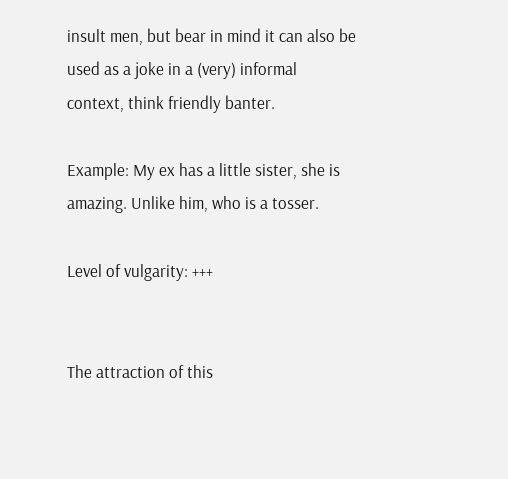insult men, but bear in mind it can also be used as a joke in a (very) informal context, think friendly banter.

Example: My ex has a little sister, she is amazing. Unlike him, who is a tosser.

Level of vulgarity: +++


The attraction of this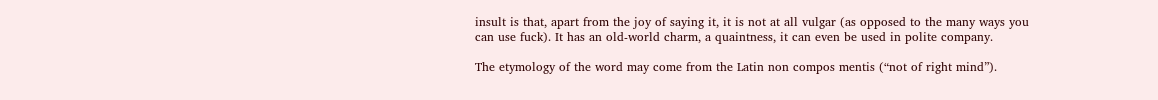insult is that, apart from the joy of saying it, it is not at all vulgar (as opposed to the many ways you can use fuck). It has an old-world charm, a quaintness, it can even be used in polite company.

The etymology of the word may come from the Latin non compos mentis (“not of right mind”).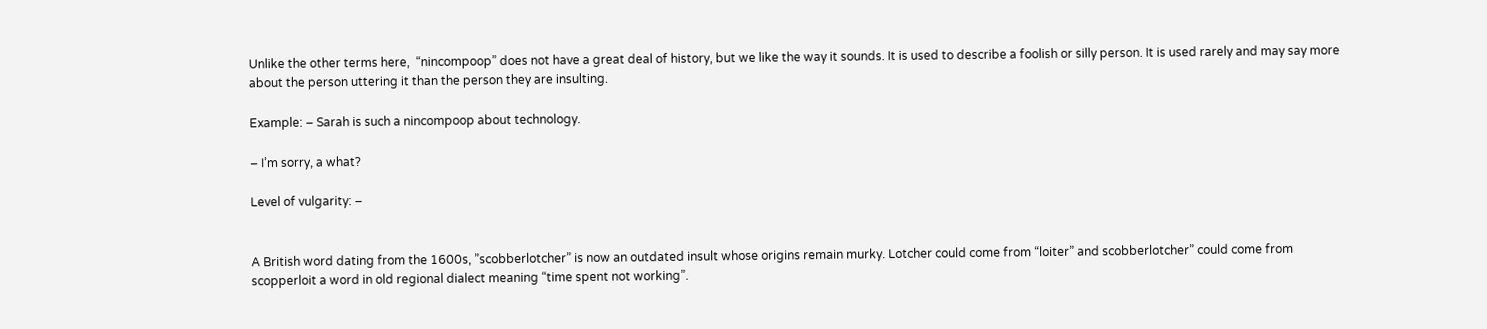Unlike the other terms here,  “nincompoop” does not have a great deal of history, but we like the way it sounds. It is used to describe a foolish or silly person. It is used rarely and may say more about the person uttering it than the person they are insulting.

Example: – Sarah is such a nincompoop about technology.

– I’m sorry, a what?

Level of vulgarity: –


A British word dating from the 1600s, ”scobberlotcher” is now an outdated insult whose origins remain murky. Lotcher could come from “loiter” and scobberlotcher” could come from scopperloit a word in old regional dialect meaning “time spent not working”.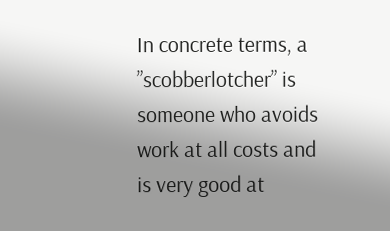In concrete terms, a ”scobberlotcher” is someone who avoids work at all costs and is very good at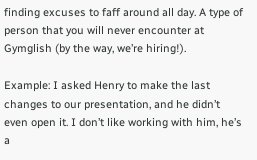finding excuses to faff around all day. A type of person that you will never encounter at Gymglish (by the way, we’re hiring!).

Example: I asked Henry to make the last changes to our presentation, and he didn’t even open it. I don’t like working with him, he’s a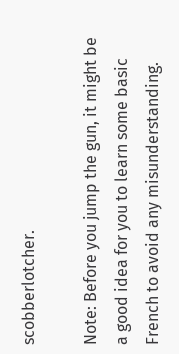scobberlotcher.

Note: Before you jump the gun, it might be a good idea for you to learn some basic French to avoid any misunderstanding.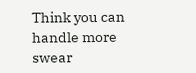Think you can handle more swear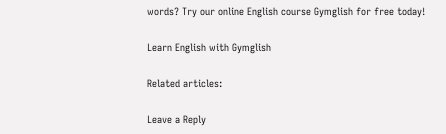words? Try our online English course Gymglish for free today!

Learn English with Gymglish

Related articles:

Leave a Reply